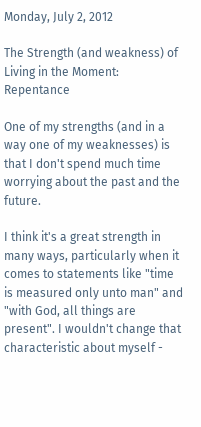Monday, July 2, 2012

The Strength (and weakness) of Living in the Moment: Repentance

One of my strengths (and in a way one of my weaknesses) is that I don't spend much time worrying about the past and the future.

I think it's a great strength in many ways, particularly when it comes to statements like "time is measured only unto man" and "with God, all things are present". I wouldn't change that characteristic about myself -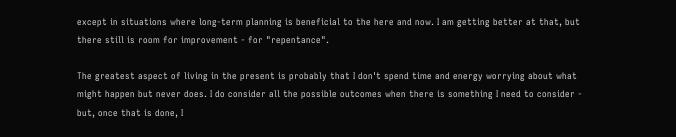except in situations where long-term planning is beneficial to the here and now. I am getting better at that, but there still is room for improvement - for "repentance".

The greatest aspect of living in the present is probably that I don't spend time and energy worrying about what might happen but never does. I do consider all the possible outcomes when there is something I need to consider - but, once that is done, I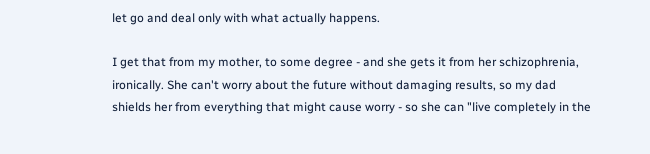let go and deal only with what actually happens.

I get that from my mother, to some degree - and she gets it from her schizophrenia, ironically. She can't worry about the future without damaging results, so my dad shields her from everything that might cause worry - so she can "live completely in the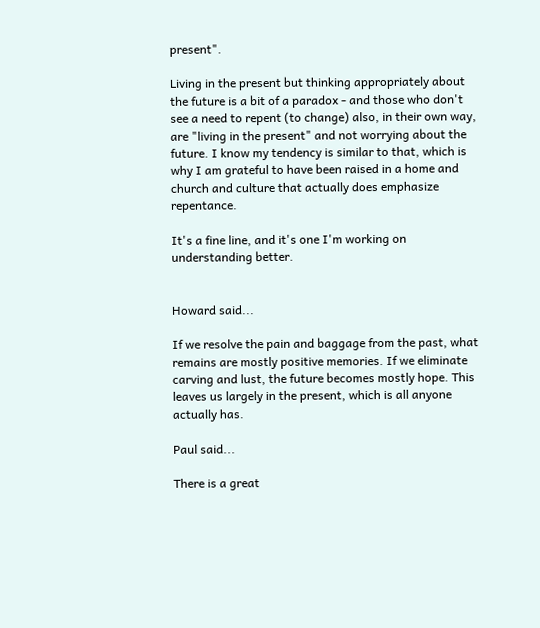present".

Living in the present but thinking appropriately about the future is a bit of a paradox - and those who don't see a need to repent (to change) also, in their own way, are "living in the present" and not worrying about the future. I know my tendency is similar to that, which is why I am grateful to have been raised in a home and church and culture that actually does emphasize repentance.

It's a fine line, and it's one I'm working on understanding better.


Howard said...

If we resolve the pain and baggage from the past, what remains are mostly positive memories. If we eliminate carving and lust, the future becomes mostly hope. This leaves us largely in the present, which is all anyone actually has.

Paul said...

There is a great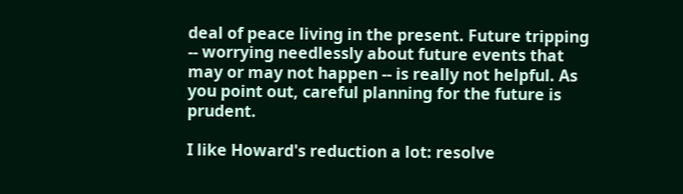deal of peace living in the present. Future tripping -- worrying needlessly about future events that may or may not happen -- is really not helpful. As you point out, careful planning for the future is prudent.

I like Howard's reduction a lot: resolve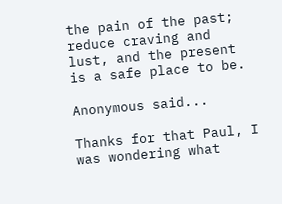the pain of the past; reduce craving and lust, and the present is a safe place to be.

Anonymous said...

Thanks for that Paul, I was wondering what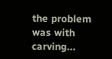the problem was with carving...